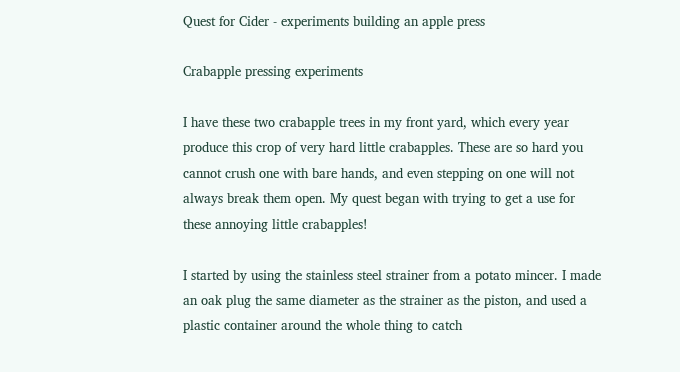Quest for Cider - experiments building an apple press

Crabapple pressing experiments

I have these two crabapple trees in my front yard, which every year produce this crop of very hard little crabapples. These are so hard you cannot crush one with bare hands, and even stepping on one will not always break them open. My quest began with trying to get a use for these annoying little crabapples!

I started by using the stainless steel strainer from a potato mincer. I made an oak plug the same diameter as the strainer as the piston, and used a plastic container around the whole thing to catch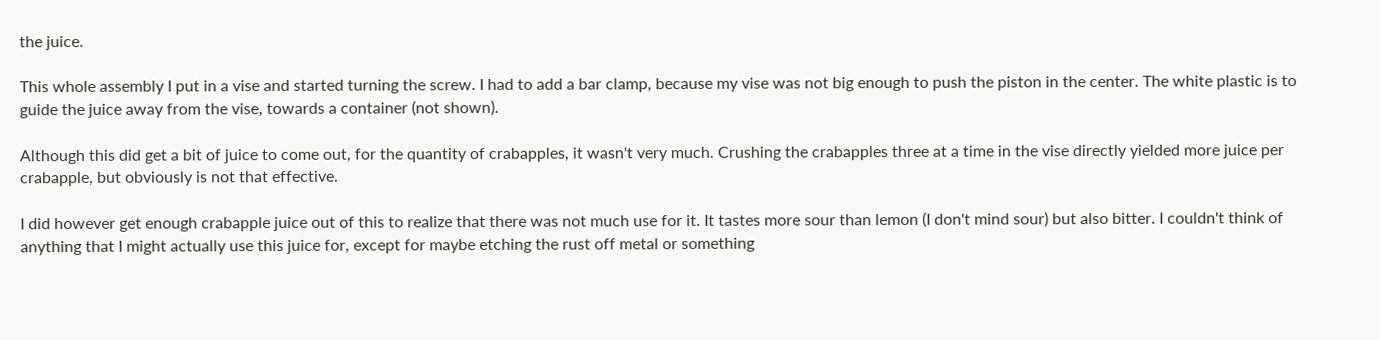the juice.

This whole assembly I put in a vise and started turning the screw. I had to add a bar clamp, because my vise was not big enough to push the piston in the center. The white plastic is to guide the juice away from the vise, towards a container (not shown).

Although this did get a bit of juice to come out, for the quantity of crabapples, it wasn't very much. Crushing the crabapples three at a time in the vise directly yielded more juice per crabapple, but obviously is not that effective.

I did however get enough crabapple juice out of this to realize that there was not much use for it. It tastes more sour than lemon (I don't mind sour) but also bitter. I couldn't think of anything that I might actually use this juice for, except for maybe etching the rust off metal or something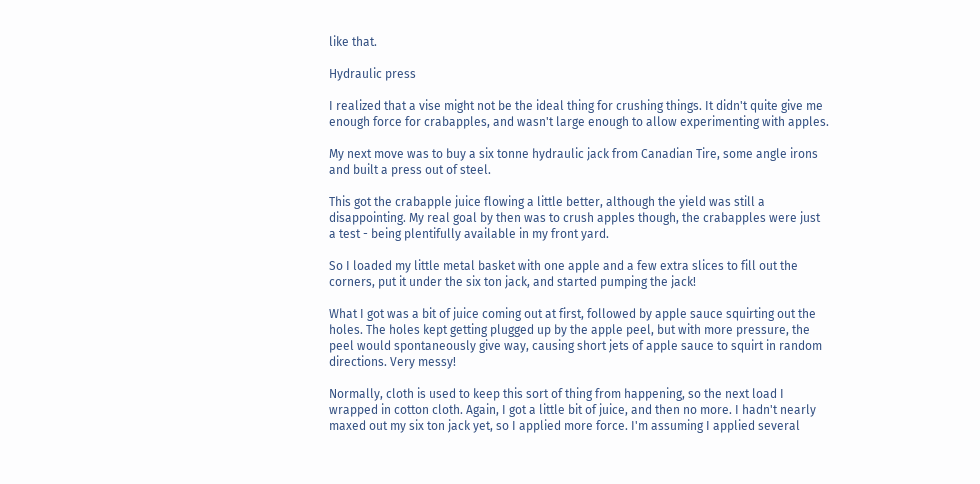like that.

Hydraulic press

I realized that a vise might not be the ideal thing for crushing things. It didn't quite give me enough force for crabapples, and wasn't large enough to allow experimenting with apples.

My next move was to buy a six tonne hydraulic jack from Canadian Tire, some angle irons and built a press out of steel.

This got the crabapple juice flowing a little better, although the yield was still a disappointing. My real goal by then was to crush apples though, the crabapples were just a test - being plentifully available in my front yard.

So I loaded my little metal basket with one apple and a few extra slices to fill out the corners, put it under the six ton jack, and started pumping the jack!

What I got was a bit of juice coming out at first, followed by apple sauce squirting out the holes. The holes kept getting plugged up by the apple peel, but with more pressure, the peel would spontaneously give way, causing short jets of apple sauce to squirt in random directions. Very messy!

Normally, cloth is used to keep this sort of thing from happening, so the next load I wrapped in cotton cloth. Again, I got a little bit of juice, and then no more. I hadn't nearly maxed out my six ton jack yet, so I applied more force. I'm assuming I applied several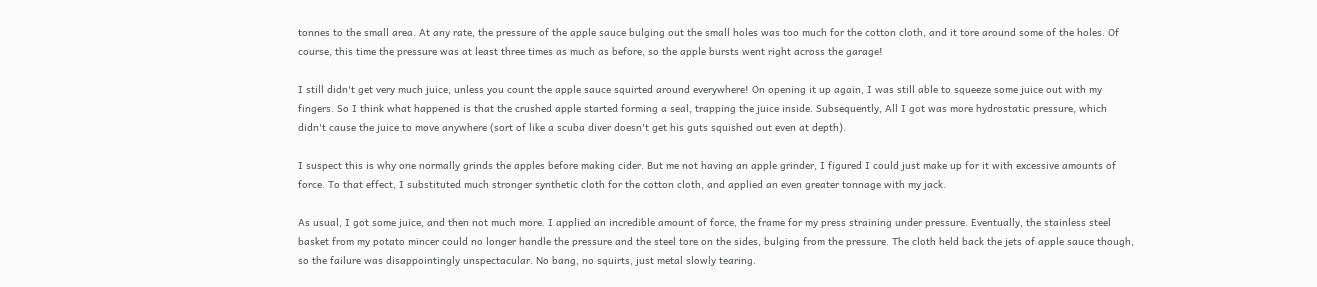tonnes to the small area. At any rate, the pressure of the apple sauce bulging out the small holes was too much for the cotton cloth, and it tore around some of the holes. Of course, this time the pressure was at least three times as much as before, so the apple bursts went right across the garage!

I still didn't get very much juice, unless you count the apple sauce squirted around everywhere! On opening it up again, I was still able to squeeze some juice out with my fingers. So I think what happened is that the crushed apple started forming a seal, trapping the juice inside. Subsequently, All I got was more hydrostatic pressure, which didn't cause the juice to move anywhere (sort of like a scuba diver doesn't get his guts squished out even at depth).

I suspect this is why one normally grinds the apples before making cider. But me not having an apple grinder, I figured I could just make up for it with excessive amounts of force. To that effect, I substituted much stronger synthetic cloth for the cotton cloth, and applied an even greater tonnage with my jack.

As usual, I got some juice, and then not much more. I applied an incredible amount of force, the frame for my press straining under pressure. Eventually, the stainless steel basket from my potato mincer could no longer handle the pressure and the steel tore on the sides, bulging from the pressure. The cloth held back the jets of apple sauce though, so the failure was disappointingly unspectacular. No bang, no squirts, just metal slowly tearing.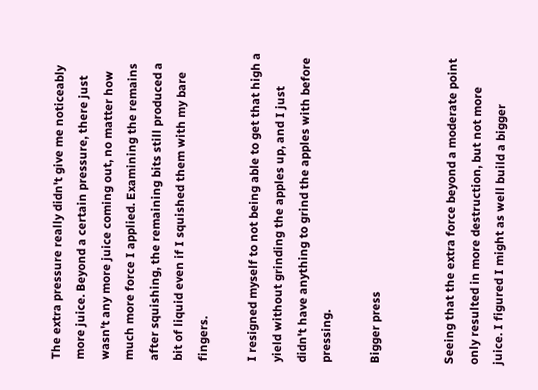The extra pressure really didn't give me noticeably more juice. Beyond a certain pressure, there just wasn't any more juice coming out, no matter how much more force I applied. Examining the remains after squishing, the remaining bits still produced a bit of liquid even if I squished them with my bare fingers.

I resigned myself to not being able to get that high a yield without grinding the apples up, and I just didn't have anything to grind the apples with before pressing.

Bigger press


Seeing that the extra force beyond a moderate point only resulted in more destruction, but not more juice. I figured I might as well build a bigger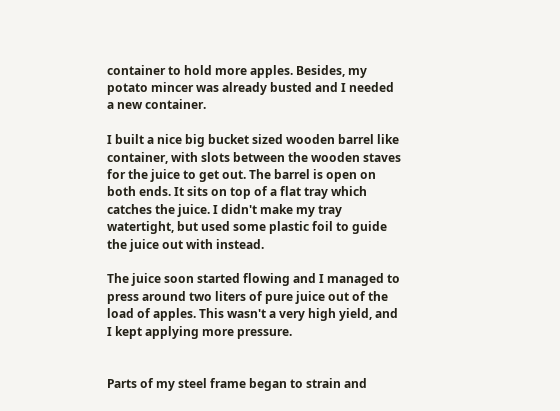container to hold more apples. Besides, my potato mincer was already busted and I needed a new container.

I built a nice big bucket sized wooden barrel like container, with slots between the wooden staves for the juice to get out. The barrel is open on both ends. It sits on top of a flat tray which catches the juice. I didn't make my tray watertight, but used some plastic foil to guide the juice out with instead.

The juice soon started flowing and I managed to press around two liters of pure juice out of the load of apples. This wasn't a very high yield, and I kept applying more pressure.


Parts of my steel frame began to strain and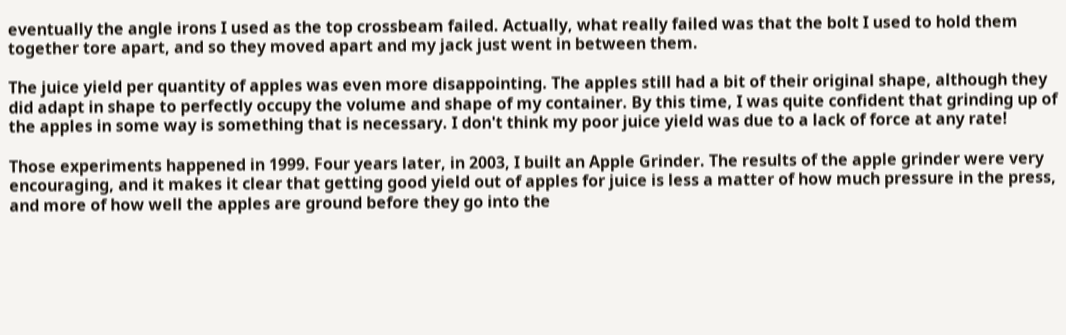eventually the angle irons I used as the top crossbeam failed. Actually, what really failed was that the bolt I used to hold them together tore apart, and so they moved apart and my jack just went in between them.

The juice yield per quantity of apples was even more disappointing. The apples still had a bit of their original shape, although they did adapt in shape to perfectly occupy the volume and shape of my container. By this time, I was quite confident that grinding up of the apples in some way is something that is necessary. I don't think my poor juice yield was due to a lack of force at any rate!

Those experiments happened in 1999. Four years later, in 2003, I built an Apple Grinder. The results of the apple grinder were very encouraging, and it makes it clear that getting good yield out of apples for juice is less a matter of how much pressure in the press, and more of how well the apples are ground before they go into the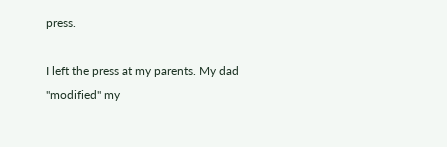press.

I left the press at my parents. My dad "modified" my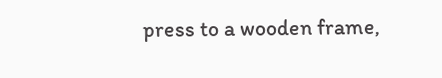press to a wooden frame,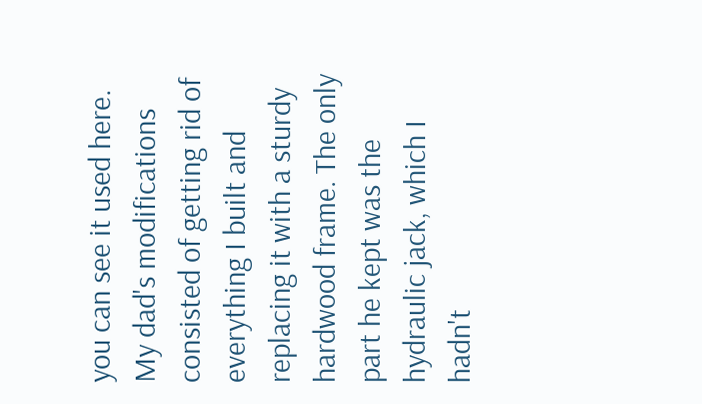you can see it used here. My dad's modifications consisted of getting rid of everything I built and replacing it with a sturdy hardwood frame. The only part he kept was the hydraulic jack, which I hadn't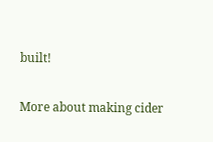built!

More about making cider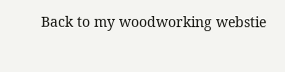Back to my woodworking webstie